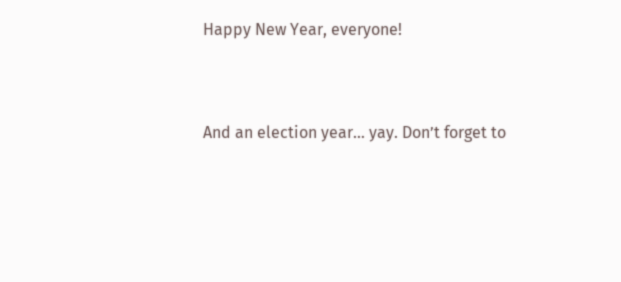Happy New Year, everyone!


And an election year… yay. Don’t forget to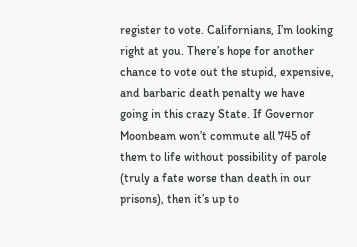register to vote. Californians, I’m looking right at you. There’s hope for another chance to vote out the stupid, expensive, and barbaric death penalty we have going in this crazy State. If Governor Moonbeam won’t commute all 745 of them to life without possibility of parole (truly a fate worse than death in our prisons), then it’s up to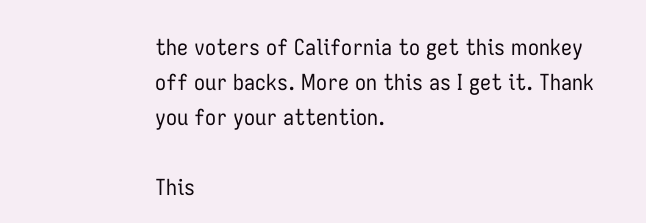the voters of California to get this monkey off our backs. More on this as I get it. Thank you for your attention.

This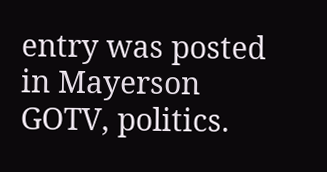entry was posted in Mayerson GOTV, politics.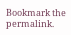Bookmark the permalink.